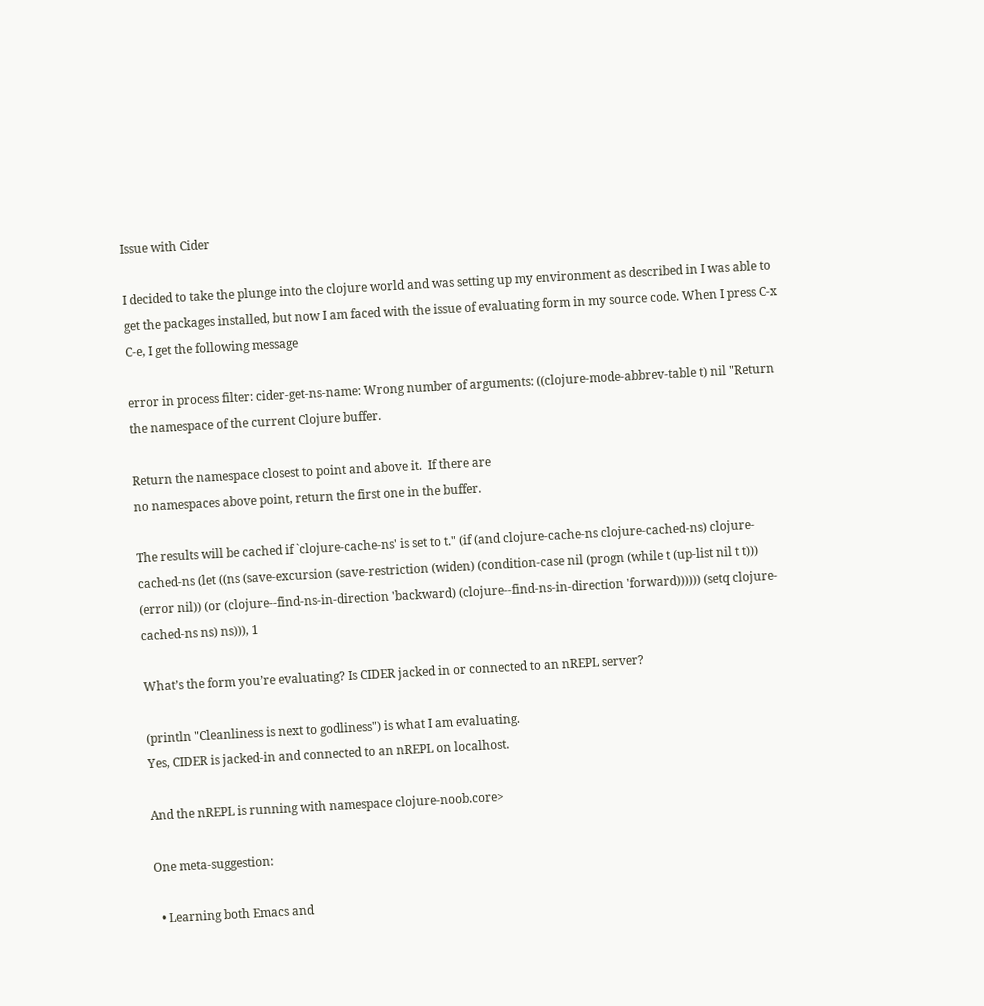Issue with Cider

I decided to take the plunge into the clojure world and was setting up my environment as described in I was able to get the packages installed, but now I am faced with the issue of evaluating form in my source code. When I press C-x C-e, I get the following message

error in process filter: cider-get-ns-name: Wrong number of arguments: ((clojure-mode-abbrev-table t) nil "Return the namespace of the current Clojure buffer.

Return the namespace closest to point and above it.  If there are
no namespaces above point, return the first one in the buffer.

The results will be cached if `clojure-cache-ns' is set to t." (if (and clojure-cache-ns clojure-cached-ns) clojure-cached-ns (let ((ns (save-excursion (save-restriction (widen) (condition-case nil (progn (while t (up-list nil t t))) (error nil)) (or (clojure--find-ns-in-direction 'backward) (clojure--find-ns-in-direction 'forward)))))) (setq clojure-cached-ns ns) ns))), 1

What’s the form you’re evaluating? Is CIDER jacked in or connected to an nREPL server?

(println "Cleanliness is next to godliness") is what I am evaluating.
Yes, CIDER is jacked-in and connected to an nREPL on localhost.

And the nREPL is running with namespace clojure-noob.core>

One meta-suggestion:

  • Learning both Emacs and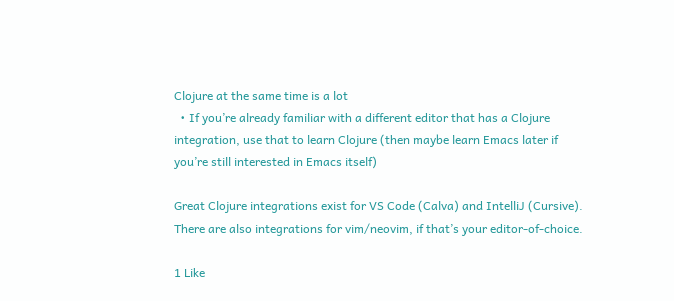Clojure at the same time is a lot
  • If you’re already familiar with a different editor that has a Clojure integration, use that to learn Clojure (then maybe learn Emacs later if you’re still interested in Emacs itself)

Great Clojure integrations exist for VS Code (Calva) and IntelliJ (Cursive). There are also integrations for vim/neovim, if that’s your editor-of-choice.

1 Like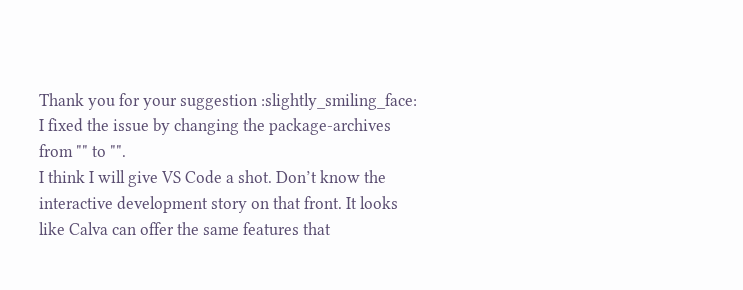Thank you for your suggestion :slightly_smiling_face:
I fixed the issue by changing the package-archives from "" to "".
I think I will give VS Code a shot. Don’t know the interactive development story on that front. It looks like Calva can offer the same features that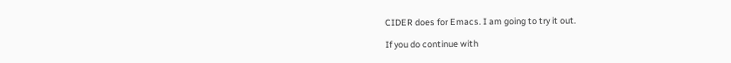CIDER does for Emacs. I am going to try it out.

If you do continue with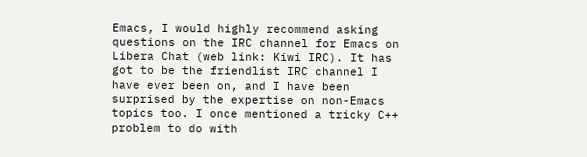Emacs, I would highly recommend asking questions on the IRC channel for Emacs on Libera Chat (web link: Kiwi IRC). It has got to be the friendlist IRC channel I have ever been on, and I have been surprised by the expertise on non-Emacs topics too. I once mentioned a tricky C++ problem to do with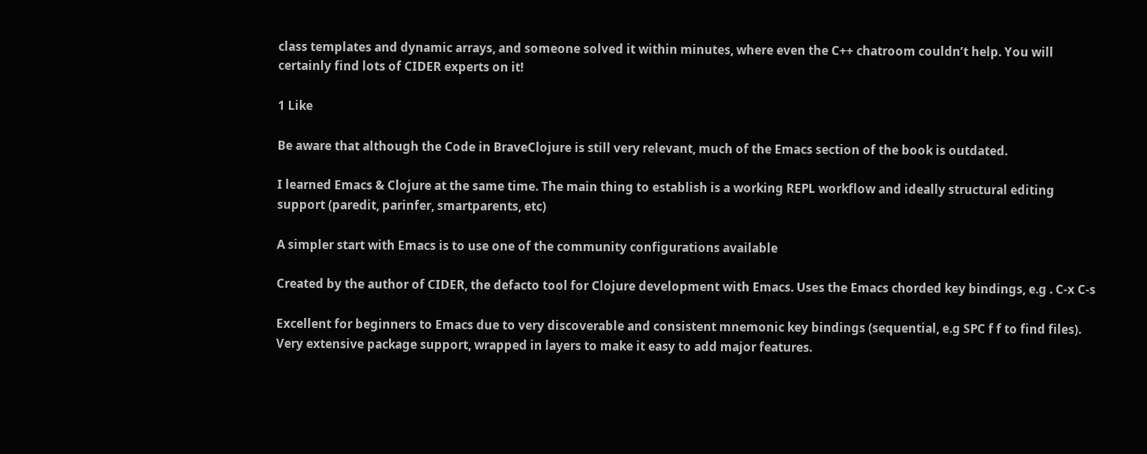class templates and dynamic arrays, and someone solved it within minutes, where even the C++ chatroom couldn’t help. You will certainly find lots of CIDER experts on it!

1 Like

Be aware that although the Code in BraveClojure is still very relevant, much of the Emacs section of the book is outdated.

I learned Emacs & Clojure at the same time. The main thing to establish is a working REPL workflow and ideally structural editing support (paredit, parinfer, smartparents, etc)

A simpler start with Emacs is to use one of the community configurations available

Created by the author of CIDER, the defacto tool for Clojure development with Emacs. Uses the Emacs chorded key bindings, e.g . C-x C-s

Excellent for beginners to Emacs due to very discoverable and consistent mnemonic key bindings (sequential, e.g SPC f f to find files). Very extensive package support, wrapped in layers to make it easy to add major features.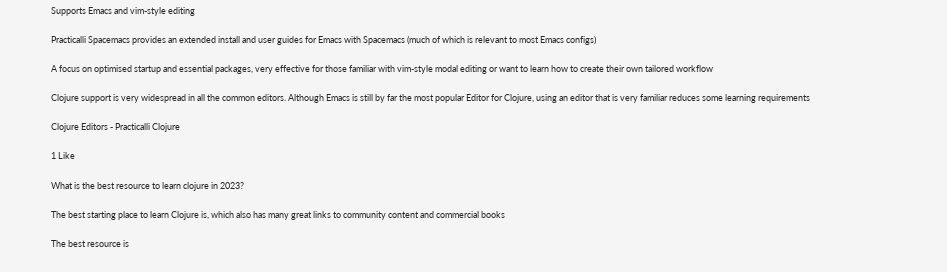Supports Emacs and vim-style editing

Practicalli Spacemacs provides an extended install and user guides for Emacs with Spacemacs (much of which is relevant to most Emacs configs)

A focus on optimised startup and essential packages, very effective for those familiar with vim-style modal editing or want to learn how to create their own tailored workflow

Clojure support is very widespread in all the common editors. Although Emacs is still by far the most popular Editor for Clojure, using an editor that is very familiar reduces some learning requirements

Clojure Editors - Practicalli Clojure

1 Like

What is the best resource to learn clojure in 2023?

The best starting place to learn Clojure is, which also has many great links to community content and commercial books

The best resource is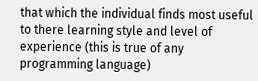that which the individual finds most useful to there learning style and level of experience (this is true of any programming language)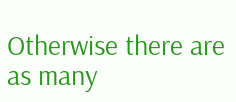Otherwise there are as many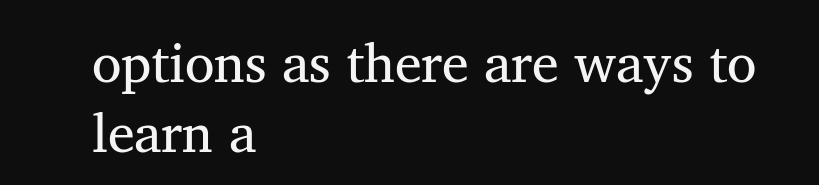options as there are ways to learn a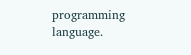programming language.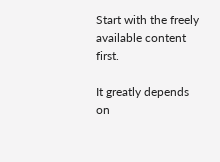Start with the freely available content first.

It greatly depends on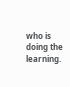who is doing the learning.